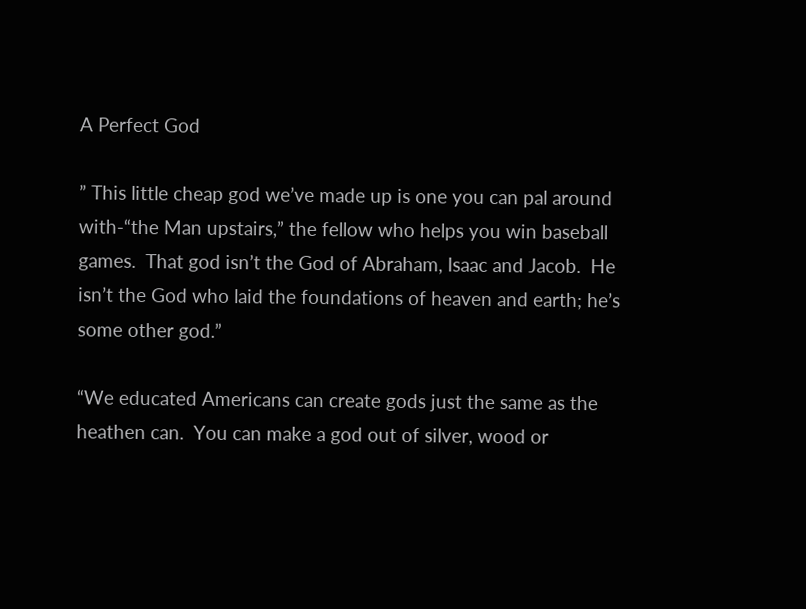A Perfect God

” This little cheap god we’ve made up is one you can pal around with-“the Man upstairs,” the fellow who helps you win baseball games.  That god isn’t the God of Abraham, Isaac and Jacob.  He isn’t the God who laid the foundations of heaven and earth; he’s some other god.”

“We educated Americans can create gods just the same as the heathen can.  You can make a god out of silver, wood or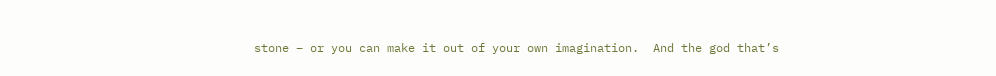stone – or you can make it out of your own imagination.  And the god that’s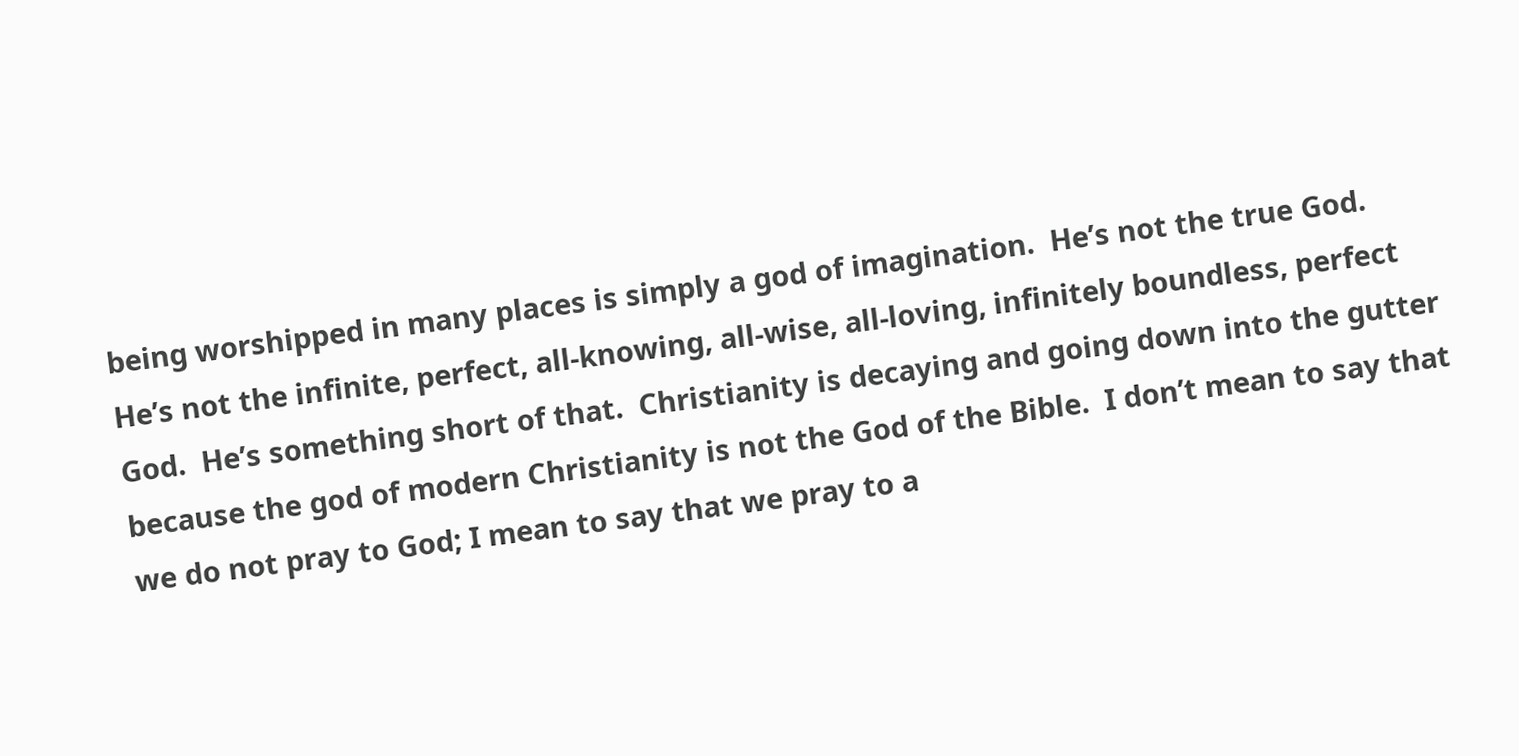being worshipped in many places is simply a god of imagination.  He’s not the true God.  He’s not the infinite, perfect, all-knowing, all-wise, all-loving, infinitely boundless, perfect God.  He’s something short of that.  Christianity is decaying and going down into the gutter because the god of modern Christianity is not the God of the Bible.  I don’t mean to say that we do not pray to God; I mean to say that we pray to a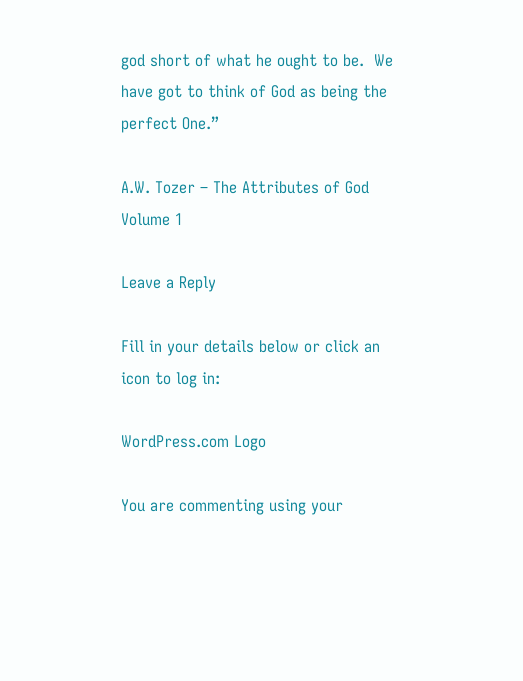god short of what he ought to be.  We have got to think of God as being the perfect One.”

A.W. Tozer – The Attributes of God Volume 1

Leave a Reply

Fill in your details below or click an icon to log in:

WordPress.com Logo

You are commenting using your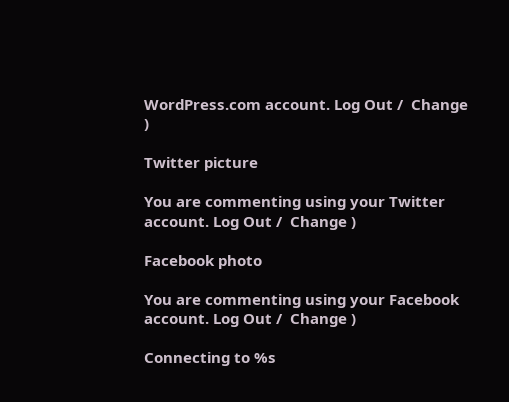WordPress.com account. Log Out /  Change )

Twitter picture

You are commenting using your Twitter account. Log Out /  Change )

Facebook photo

You are commenting using your Facebook account. Log Out /  Change )

Connecting to %s